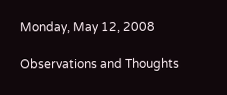Monday, May 12, 2008

Observations and Thoughts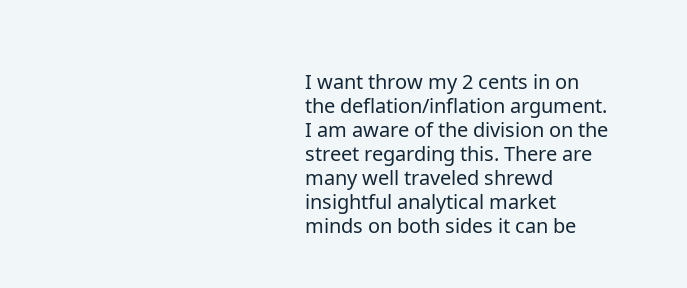I want throw my 2 cents in on the deflation/inflation argument. I am aware of the division on the street regarding this. There are many well traveled shrewd insightful analytical market minds on both sides it can be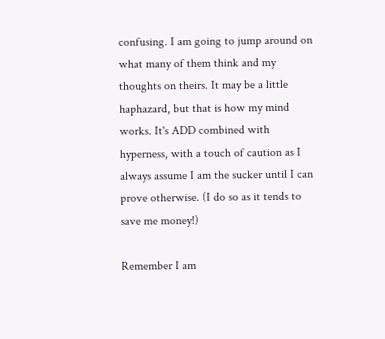confusing. I am going to jump around on what many of them think and my thoughts on theirs. It may be a little haphazard, but that is how my mind works. It's ADD combined with hyperness, with a touch of caution as I always assume I am the sucker until I can prove otherwise. (I do so as it tends to save me money!)

Remember I am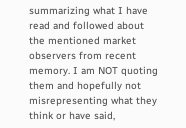summarizing what I have read and followed about the mentioned market observers from recent memory. I am NOT quoting them and hopefully not misrepresenting what they think or have said,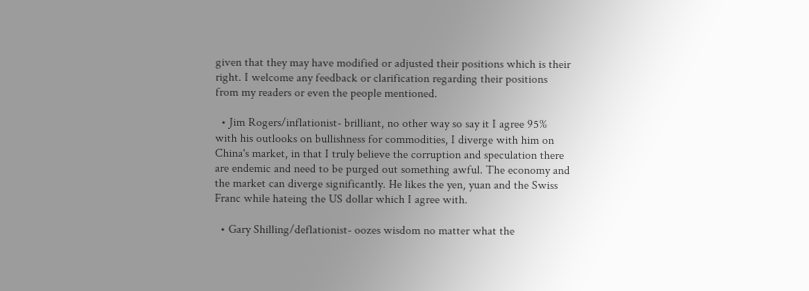given that they may have modified or adjusted their positions which is their right. I welcome any feedback or clarification regarding their positions from my readers or even the people mentioned.

  • Jim Rogers/inflationist- brilliant, no other way so say it I agree 95% with his outlooks on bullishness for commodities, I diverge with him on China's market, in that I truly believe the corruption and speculation there are endemic and need to be purged out something awful. The economy and the market can diverge significantly. He likes the yen, yuan and the Swiss Franc while hateing the US dollar which I agree with.

  • Gary Shilling/deflationist- oozes wisdom no matter what the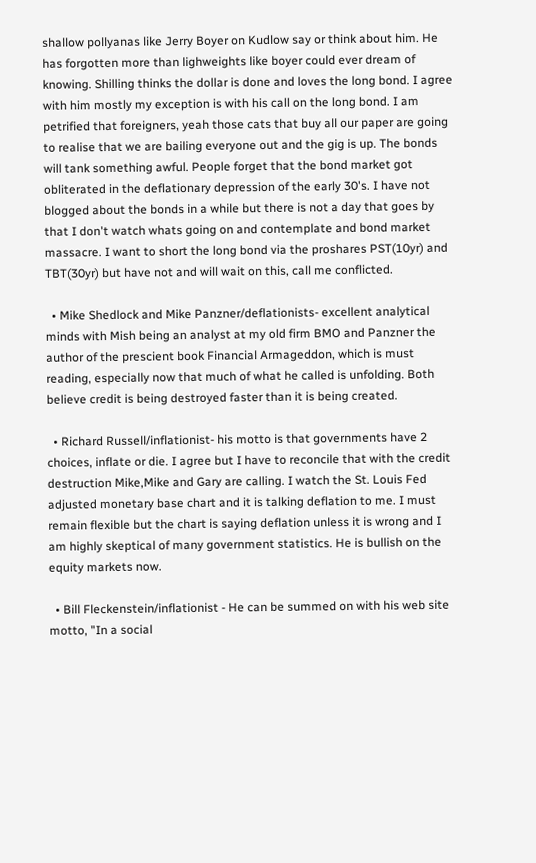shallow pollyanas like Jerry Boyer on Kudlow say or think about him. He has forgotten more than lighweights like boyer could ever dream of knowing. Shilling thinks the dollar is done and loves the long bond. I agree with him mostly my exception is with his call on the long bond. I am petrified that foreigners, yeah those cats that buy all our paper are going to realise that we are bailing everyone out and the gig is up. The bonds will tank something awful. People forget that the bond market got obliterated in the deflationary depression of the early 30's. I have not blogged about the bonds in a while but there is not a day that goes by that I don't watch whats going on and contemplate and bond market massacre. I want to short the long bond via the proshares PST(10yr) and TBT(30yr) but have not and will wait on this, call me conflicted.

  • Mike Shedlock and Mike Panzner/deflationists- excellent analytical minds with Mish being an analyst at my old firm BMO and Panzner the author of the prescient book Financial Armageddon, which is must reading, especially now that much of what he called is unfolding. Both believe credit is being destroyed faster than it is being created.

  • Richard Russell/inflationist- his motto is that governments have 2 choices, inflate or die. I agree but I have to reconcile that with the credit destruction Mike,Mike and Gary are calling. I watch the St. Louis Fed adjusted monetary base chart and it is talking deflation to me. I must remain flexible but the chart is saying deflation unless it is wrong and I am highly skeptical of many government statistics. He is bullish on the equity markets now.

  • Bill Fleckenstein/inflationist - He can be summed on with his web site motto, "In a social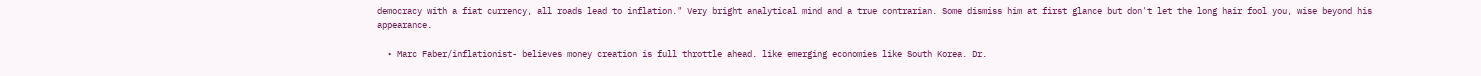democracy with a fiat currency, all roads lead to inflation." Very bright analytical mind and a true contrarian. Some dismiss him at first glance but don't let the long hair fool you, wise beyond his appearance.

  • Marc Faber/inflationist- believes money creation is full throttle ahead. like emerging economies like South Korea. Dr.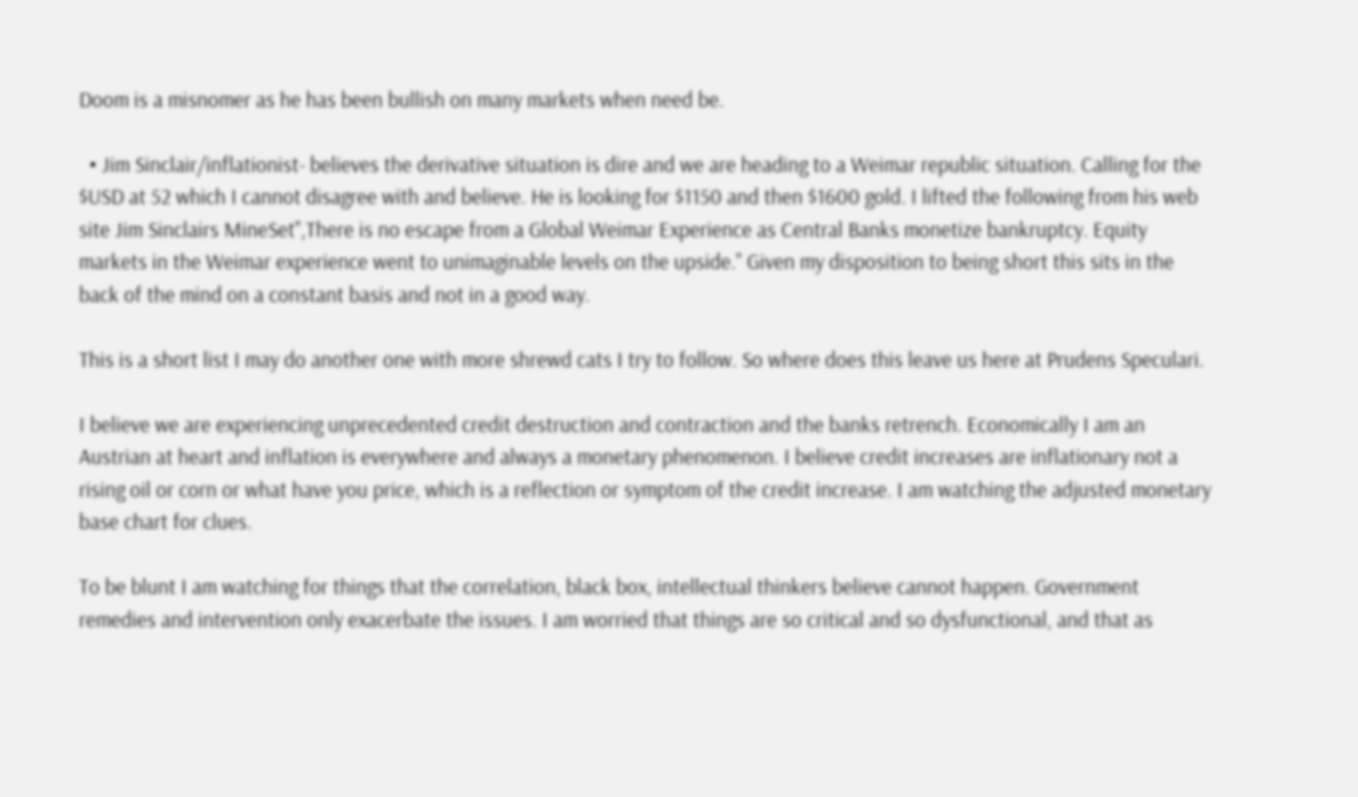Doom is a misnomer as he has been bullish on many markets when need be.

  • Jim Sinclair/inflationist- believes the derivative situation is dire and we are heading to a Weimar republic situation. Calling for the $USD at 52 which I cannot disagree with and believe. He is looking for $1150 and then $1600 gold. I lifted the following from his web site Jim Sinclairs MineSet",There is no escape from a Global Weimar Experience as Central Banks monetize bankruptcy. Equity markets in the Weimar experience went to unimaginable levels on the upside." Given my disposition to being short this sits in the back of the mind on a constant basis and not in a good way.

This is a short list I may do another one with more shrewd cats I try to follow. So where does this leave us here at Prudens Speculari.

I believe we are experiencing unprecedented credit destruction and contraction and the banks retrench. Economically I am an Austrian at heart and inflation is everywhere and always a monetary phenomenon. I believe credit increases are inflationary not a rising oil or corn or what have you price, which is a reflection or symptom of the credit increase. I am watching the adjusted monetary base chart for clues.

To be blunt I am watching for things that the correlation, black box, intellectual thinkers believe cannot happen. Government remedies and intervention only exacerbate the issues. I am worried that things are so critical and so dysfunctional, and that as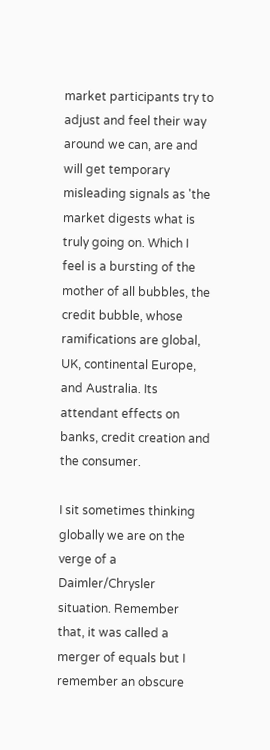market participants try to adjust and feel their way around we can, are and will get temporary misleading signals as 'the market digests what is truly going on. Which I feel is a bursting of the mother of all bubbles, the credit bubble, whose ramifications are global, UK, continental Europe, and Australia. Its attendant effects on banks, credit creation and the consumer.

I sit sometimes thinking globally we are on the verge of a Daimler/Chrysler situation. Remember that, it was called a merger of equals but I remember an obscure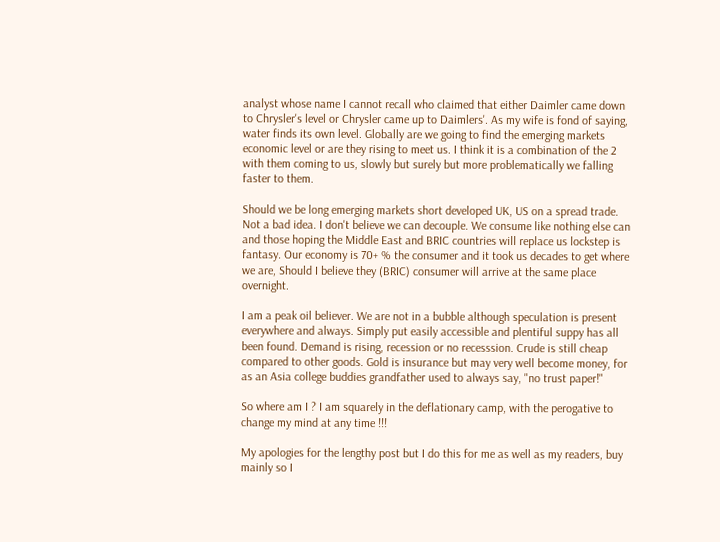analyst whose name I cannot recall who claimed that either Daimler came down to Chrysler's level or Chrysler came up to Daimlers'. As my wife is fond of saying, water finds its own level. Globally are we going to find the emerging markets economic level or are they rising to meet us. I think it is a combination of the 2 with them coming to us, slowly but surely but more problematically we falling faster to them.

Should we be long emerging markets short developed UK, US on a spread trade. Not a bad idea. I don't believe we can decouple. We consume like nothing else can and those hoping the Middle East and BRIC countries will replace us lockstep is fantasy. Our economy is 70+ % the consumer and it took us decades to get where we are, Should I believe they (BRIC) consumer will arrive at the same place overnight.

I am a peak oil believer. We are not in a bubble although speculation is present everywhere and always. Simply put easily accessible and plentiful suppy has all been found. Demand is rising, recession or no recesssion. Crude is still cheap compared to other goods. Gold is insurance but may very well become money, for as an Asia college buddies grandfather used to always say, "no trust paper!"

So where am I ? I am squarely in the deflationary camp, with the perogative to change my mind at any time !!!

My apologies for the lengthy post but I do this for me as well as my readers, buy mainly so I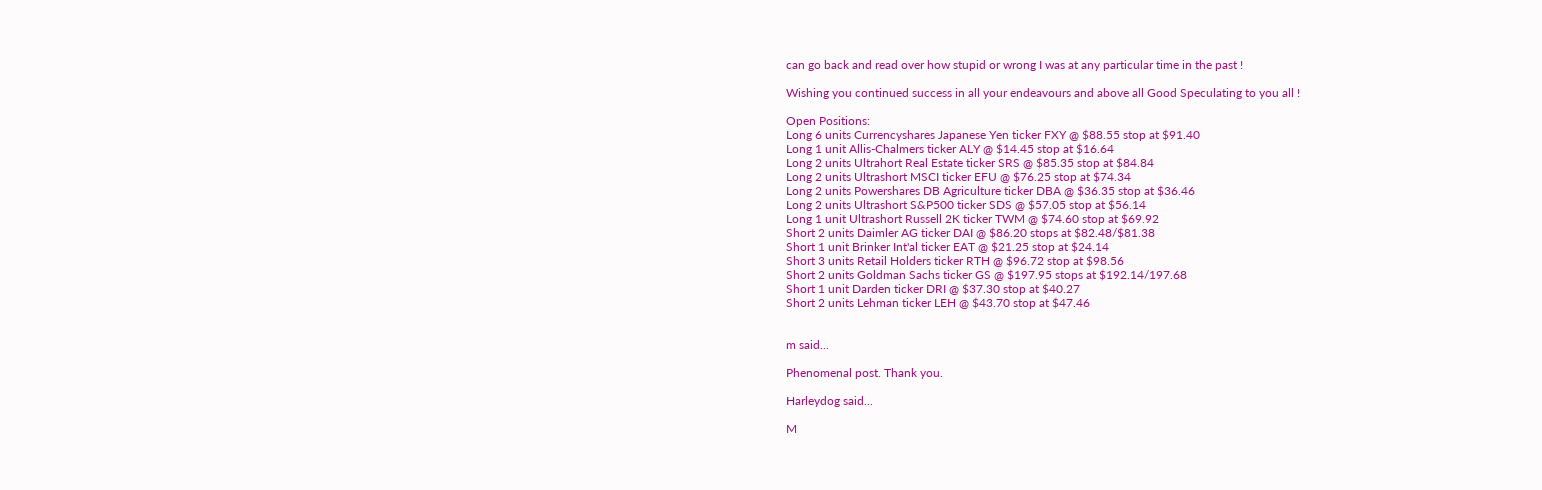can go back and read over how stupid or wrong I was at any particular time in the past !

Wishing you continued success in all your endeavours and above all Good Speculating to you all !

Open Positions:
Long 6 units Currencyshares Japanese Yen ticker FXY @ $88.55 stop at $91.40
Long 1 unit Allis-Chalmers ticker ALY @ $14.45 stop at $16.64
Long 2 units Ultrahort Real Estate ticker SRS @ $85.35 stop at $84.84
Long 2 units Ultrashort MSCI ticker EFU @ $76.25 stop at $74.34
Long 2 units Powershares DB Agriculture ticker DBA @ $36.35 stop at $36.46
Long 2 units Ultrashort S&P500 ticker SDS @ $57.05 stop at $56.14
Long 1 unit Ultrashort Russell 2K ticker TWM @ $74.60 stop at $69.92
Short 2 units Daimler AG ticker DAI @ $86.20 stops at $82.48/$81.38
Short 1 unit Brinker Int'al ticker EAT @ $21.25 stop at $24.14
Short 3 units Retail Holders ticker RTH @ $96.72 stop at $98.56
Short 2 units Goldman Sachs ticker GS @ $197.95 stops at $192.14/197.68
Short 1 unit Darden ticker DRI @ $37.30 stop at $40.27
Short 2 units Lehman ticker LEH @ $43.70 stop at $47.46


m said...

Phenomenal post. Thank you.

Harleydog said...

M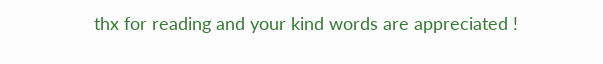thx for reading and your kind words are appreciated !